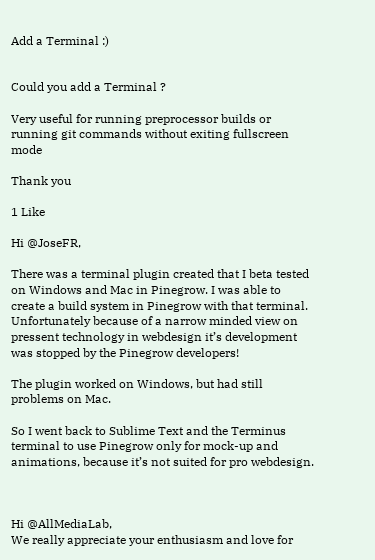Add a Terminal :)


Could you add a Terminal ?

Very useful for running preprocessor builds or running git commands without exiting fullscreen mode

Thank you

1 Like

Hi @JoseFR,

There was a terminal plugin created that I beta tested on Windows and Mac in Pinegrow. I was able to create a build system in Pinegrow with that terminal. Unfortunately because of a narrow minded view on pressent technology in webdesign it’s development was stopped by the Pinegrow developers!

The plugin worked on Windows, but had still problems on Mac.

So I went back to Sublime Text and the Terminus terminal to use Pinegrow only for mock-up and animations, because it’s not suited for pro webdesign.



Hi @AllMediaLab,
We really appreciate your enthusiasm and love for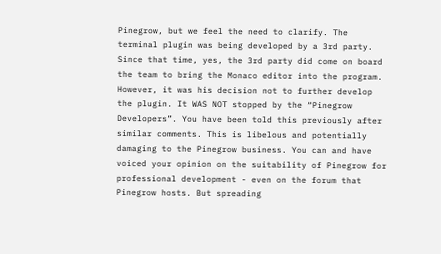Pinegrow, but we feel the need to clarify. The terminal plugin was being developed by a 3rd party. Since that time, yes, the 3rd party did come on board the team to bring the Monaco editor into the program. However, it was his decision not to further develop the plugin. It WAS NOT stopped by the “Pinegrow Developers”. You have been told this previously after similar comments. This is libelous and potentially damaging to the Pinegrow business. You can and have voiced your opinion on the suitability of Pinegrow for professional development - even on the forum that Pinegrow hosts. But spreading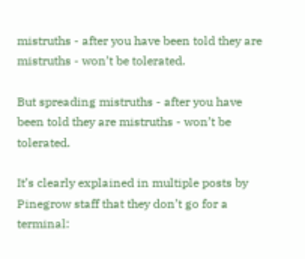mistruths - after you have been told they are mistruths - won’t be tolerated.

But spreading mistruths - after you have been told they are mistruths - won’t be tolerated.

It’s clearly explained in multiple posts by Pinegrow staff that they don’t go for a terminal: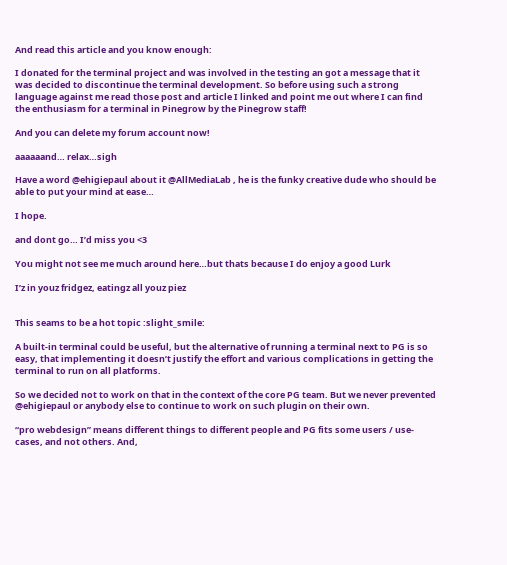And read this article and you know enough:

I donated for the terminal project and was involved in the testing an got a message that it was decided to discontinue the terminal development. So before using such a strong language against me read those post and article I linked and point me out where I can find the enthusiasm for a terminal in Pinegrow by the Pinegrow staff!

And you can delete my forum account now!

aaaaaand… relax…sigh

Have a word @ehigiepaul about it @AllMediaLab , he is the funky creative dude who should be able to put your mind at ease…

I hope.

and dont go… I’d miss you <3

You might not see me much around here…but thats because I do enjoy a good Lurk

I’z in youz fridgez, eatingz all youz piez


This seams to be a hot topic :slight_smile:

A built-in terminal could be useful, but the alternative of running a terminal next to PG is so easy, that implementing it doesn’t justify the effort and various complications in getting the terminal to run on all platforms.

So we decided not to work on that in the context of the core PG team. But we never prevented @ehigiepaul or anybody else to continue to work on such plugin on their own.

“pro webdesign” means different things to different people and PG fits some users / use-cases, and not others. And,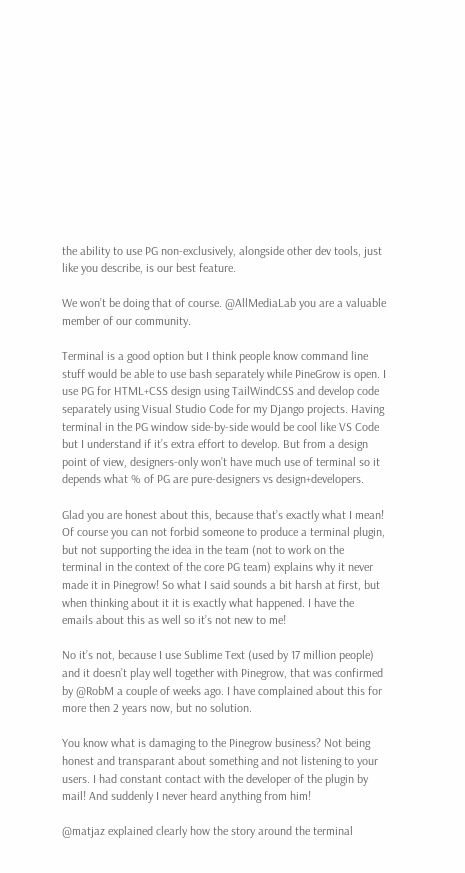the ability to use PG non-exclusively, alongside other dev tools, just like you describe, is our best feature.

We won’t be doing that of course. @AllMediaLab you are a valuable member of our community.

Terminal is a good option but I think people know command line stuff would be able to use bash separately while PineGrow is open. I use PG for HTML+CSS design using TailWindCSS and develop code separately using Visual Studio Code for my Django projects. Having terminal in the PG window side-by-side would be cool like VS Code but I understand if it’s extra effort to develop. But from a design point of view, designers-only won’t have much use of terminal so it depends what % of PG are pure-designers vs design+developers.

Glad you are honest about this, because that’s exactly what I mean! Of course you can not forbid someone to produce a terminal plugin, but not supporting the idea in the team (not to work on the terminal in the context of the core PG team) explains why it never made it in Pinegrow! So what I said sounds a bit harsh at first, but when thinking about it it is exactly what happened. I have the emails about this as well so it’s not new to me!

No it’s not, because I use Sublime Text (used by 17 million people) and it doesn’t play well together with Pinegrow, that was confirmed by @RobM a couple of weeks ago. I have complained about this for more then 2 years now, but no solution.

You know what is damaging to the Pinegrow business? Not being honest and transparant about something and not listening to your users. I had constant contact with the developer of the plugin by mail! And suddenly I never heard anything from him!

@matjaz explained clearly how the story around the terminal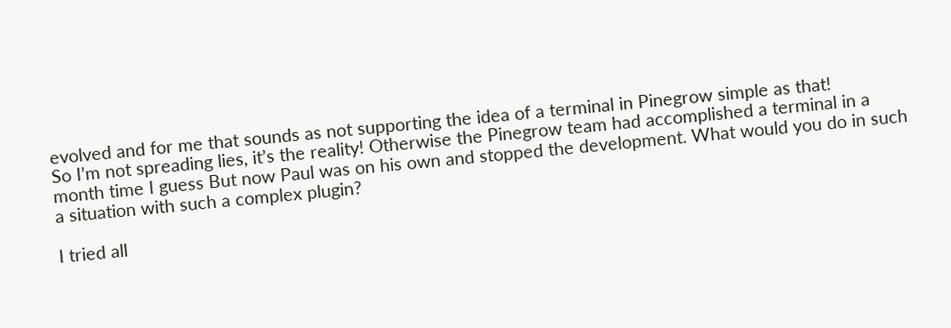evolved and for me that sounds as not supporting the idea of a terminal in Pinegrow simple as that!
So I’m not spreading lies, it’s the reality! Otherwise the Pinegrow team had accomplished a terminal in a month time I guess But now Paul was on his own and stopped the development. What would you do in such a situation with such a complex plugin?

I tried all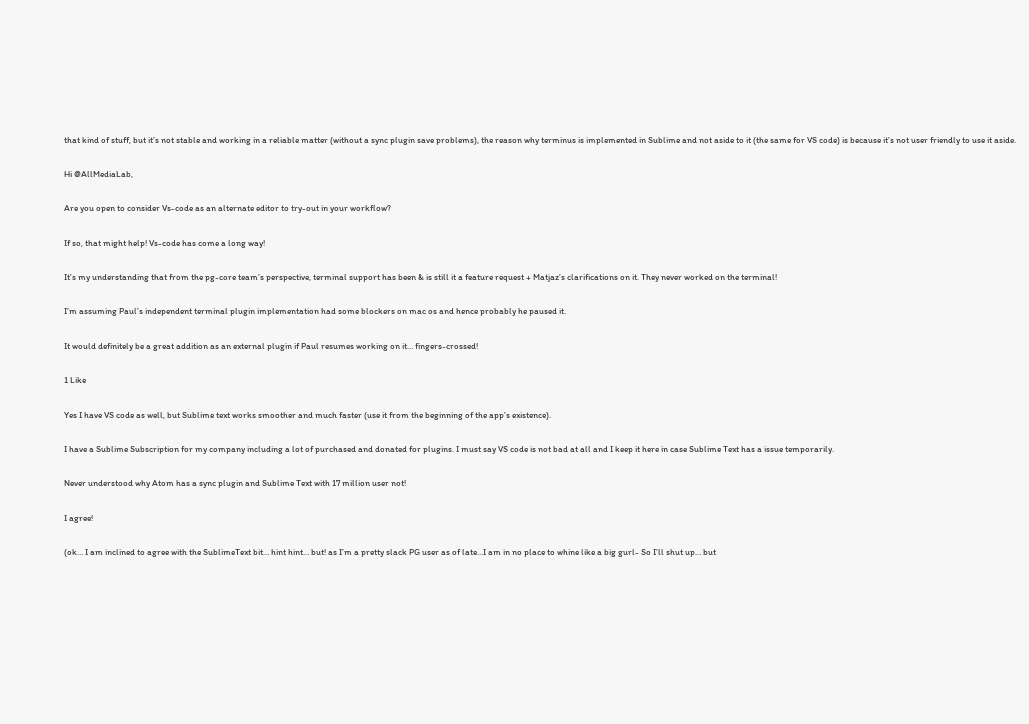that kind of stuff, but it’s not stable and working in a reliable matter (without a sync plugin save problems), the reason why terminus is implemented in Sublime and not aside to it (the same for VS code) is because it’s not user friendly to use it aside.

Hi @AllMediaLab,

Are you open to consider Vs-code as an alternate editor to try-out in your workflow?

If so, that might help! Vs-code has come a long way!

It’s my understanding that from the pg-core team’s perspective, terminal support has been & is still it a feature request + Matjaz’s clarifications on it. They never worked on the terminal!

I’m assuming Paul’s independent terminal plugin implementation had some blockers on mac os and hence probably he paused it.

It would definitely be a great addition as an external plugin if Paul resumes working on it… fingers-crossed!

1 Like

Yes I have VS code as well, but Sublime text works smoother and much faster (use it from the beginning of the app’s existence).

I have a Sublime Subscription for my company including a lot of purchased and donated for plugins. I must say VS code is not bad at all and I keep it here in case Sublime Text has a issue temporarily.

Never understood why Atom has a sync plugin and Sublime Text with 17 million user not!

I agree!

(ok… I am inclined to agree with the SublimeText bit… hint hint… but! as I’m a pretty slack PG user as of late…I am in no place to whine like a big gurl- So I’ll shut up… but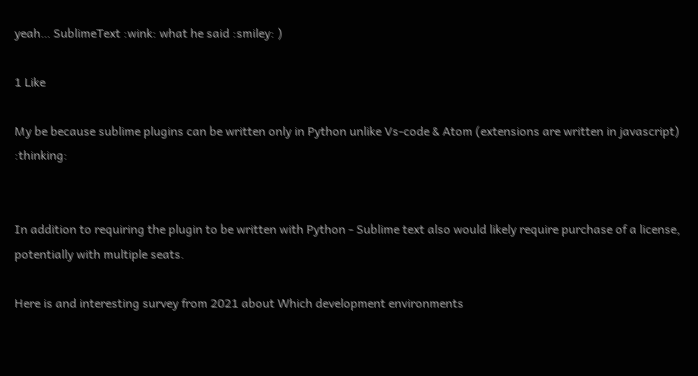yeah… SublimeText :wink: what he said :smiley: )

1 Like

My be because sublime plugins can be written only in Python unlike Vs-code & Atom (extensions are written in javascript) :thinking:


In addition to requiring the plugin to be written with Python - Sublime text also would likely require purchase of a license, potentially with multiple seats.

Here is and interesting survey from 2021 about Which development environments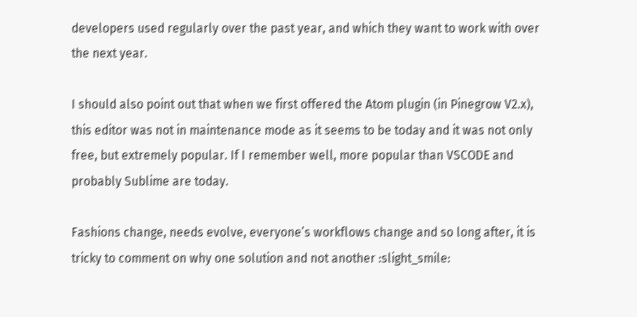developers used regularly over the past year, and which they want to work with over the next year.

I should also point out that when we first offered the Atom plugin (in Pinegrow V2.x), this editor was not in maintenance mode as it seems to be today and it was not only free, but extremely popular. If I remember well, more popular than VSCODE and probably Sublime are today.

Fashions change, needs evolve, everyone’s workflows change and so long after, it is tricky to comment on why one solution and not another :slight_smile: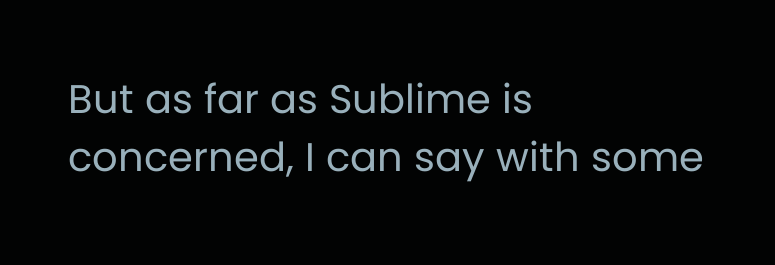But as far as Sublime is concerned, I can say with some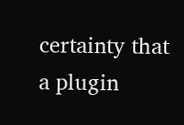certainty that a plugin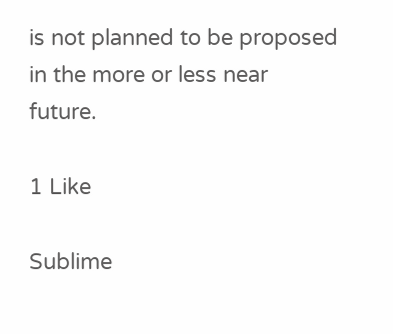is not planned to be proposed in the more or less near future.

1 Like

Sublime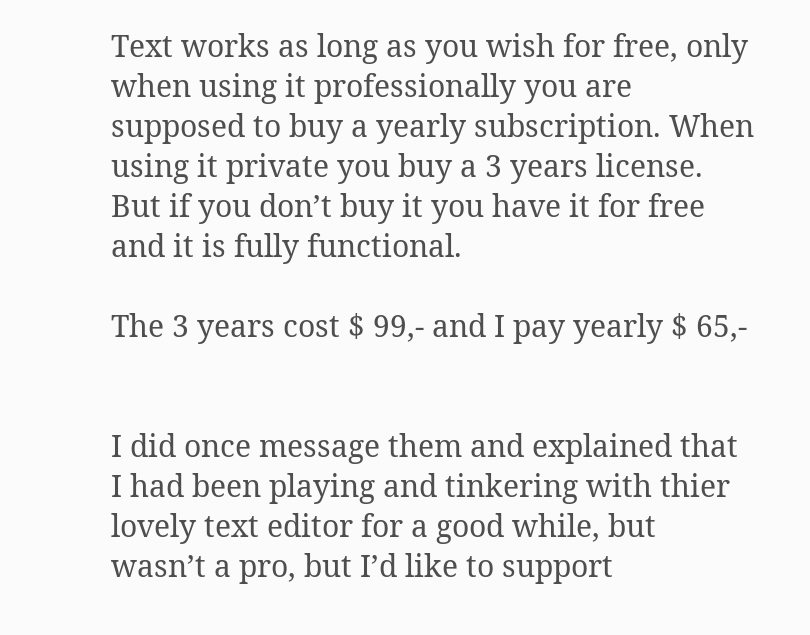Text works as long as you wish for free, only when using it professionally you are supposed to buy a yearly subscription. When using it private you buy a 3 years license. But if you don’t buy it you have it for free and it is fully functional.

The 3 years cost $ 99,- and I pay yearly $ 65,-


I did once message them and explained that I had been playing and tinkering with thier lovely text editor for a good while, but wasn’t a pro, but I’d like to support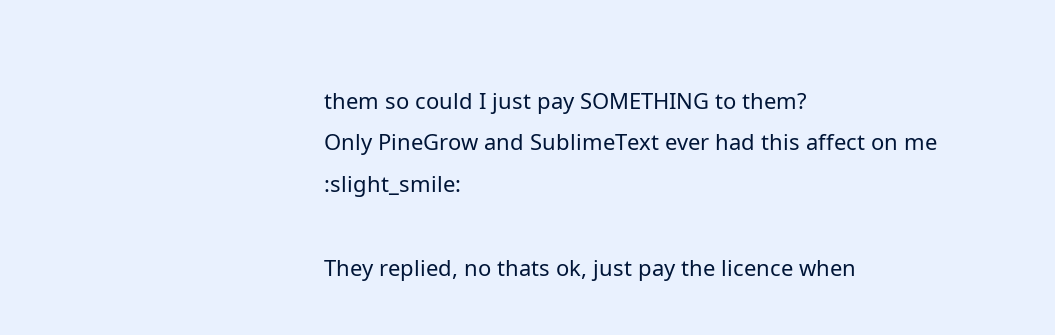them so could I just pay SOMETHING to them?
Only PineGrow and SublimeText ever had this affect on me :slight_smile:

They replied, no thats ok, just pay the licence when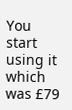You start using it which was £79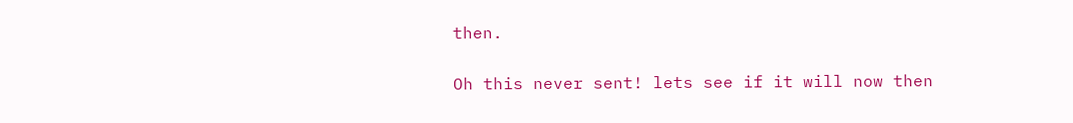then.

Oh this never sent! lets see if it will now then